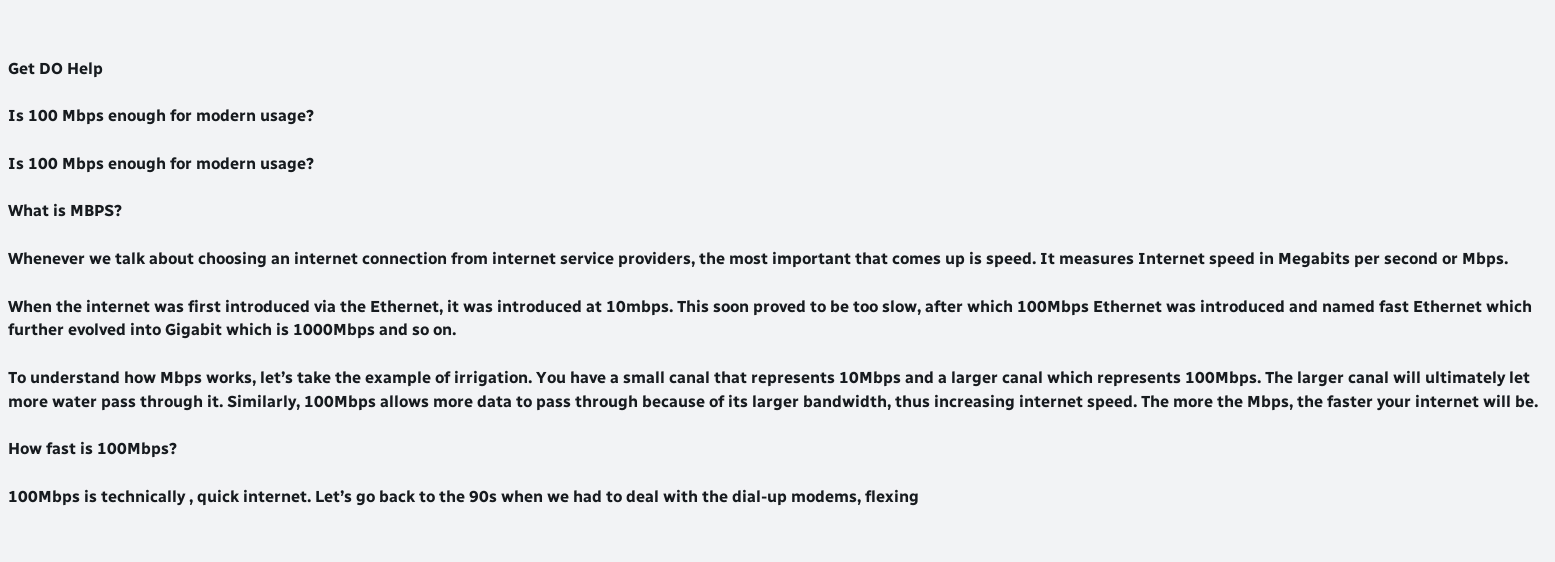Get DO Help

Is 100 Mbps enough for modern usage?

Is 100 Mbps enough for modern usage?

What is MBPS?

Whenever we talk about choosing an internet connection from internet service providers, the most important that comes up is speed. It measures Internet speed in Megabits per second or Mbps.

When the internet was first introduced via the Ethernet, it was introduced at 10mbps. This soon proved to be too slow, after which 100Mbps Ethernet was introduced and named fast Ethernet which further evolved into Gigabit which is 1000Mbps and so on.

To understand how Mbps works, let’s take the example of irrigation. You have a small canal that represents 10Mbps and a larger canal which represents 100Mbps. The larger canal will ultimately let more water pass through it. Similarly, 100Mbps allows more data to pass through because of its larger bandwidth, thus increasing internet speed. The more the Mbps, the faster your internet will be.

How fast is 100Mbps?

100Mbps is technically , quick internet. Let’s go back to the 90s when we had to deal with the dial-up modems, flexing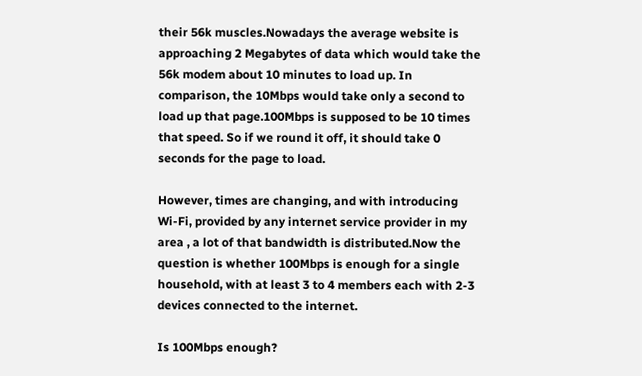their 56k muscles.Nowadays the average website is approaching 2 Megabytes of data which would take the 56k modem about 10 minutes to load up. In comparison, the 10Mbps would take only a second to load up that page.100Mbps is supposed to be 10 times that speed. So if we round it off, it should take 0 seconds for the page to load.

However, times are changing, and with introducing Wi-Fi, provided by any internet service provider in my area , a lot of that bandwidth is distributed.Now the question is whether 100Mbps is enough for a single household, with at least 3 to 4 members each with 2-3 devices connected to the internet.

Is 100Mbps enough?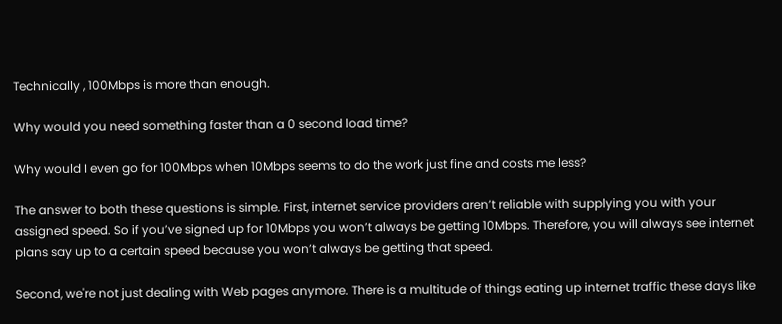Technically , 100Mbps is more than enough.

Why would you need something faster than a 0 second load time?

Why would I even go for 100Mbps when 10Mbps seems to do the work just fine and costs me less?

The answer to both these questions is simple. First, internet service providers aren’t reliable with supplying you with your assigned speed. So if you’ve signed up for 10Mbps you won’t always be getting 10Mbps. Therefore, you will always see internet plans say up to a certain speed because you won’t always be getting that speed.

Second, we're not just dealing with Web pages anymore. There is a multitude of things eating up internet traffic these days like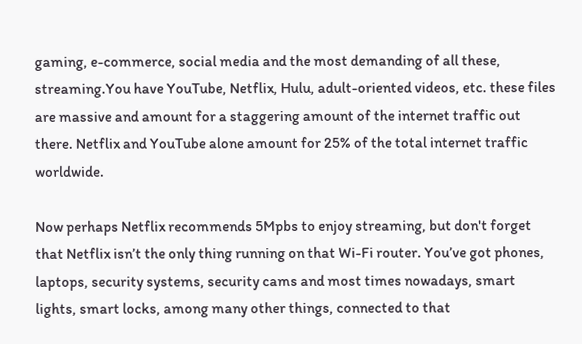gaming, e-commerce, social media and the most demanding of all these, streaming.You have YouTube, Netflix, Hulu, adult-oriented videos, etc. these files are massive and amount for a staggering amount of the internet traffic out there. Netflix and YouTube alone amount for 25% of the total internet traffic worldwide.

Now perhaps Netflix recommends 5Mpbs to enjoy streaming, but don't forget that Netflix isn’t the only thing running on that Wi-Fi router. You’ve got phones, laptops, security systems, security cams and most times nowadays, smart lights, smart locks, among many other things, connected to that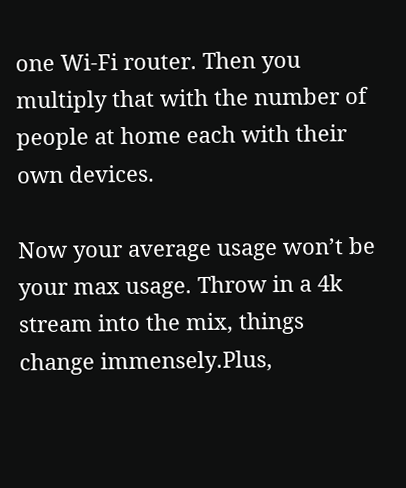one Wi-Fi router. Then you multiply that with the number of people at home each with their own devices.

Now your average usage won’t be your max usage. Throw in a 4k stream into the mix, things change immensely.Plus,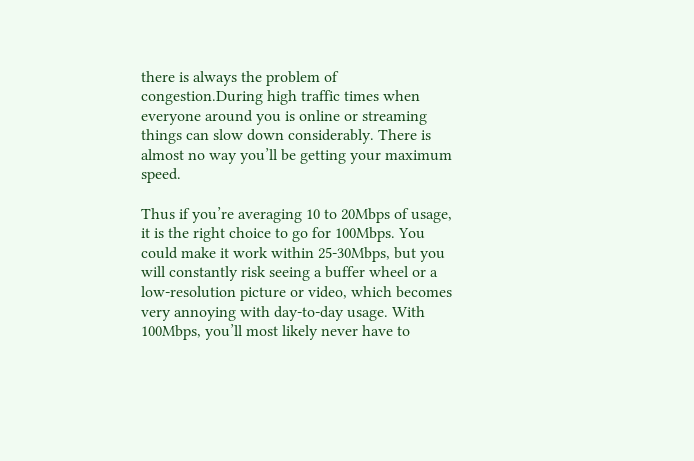there is always the problem of congestion.During high traffic times when everyone around you is online or streaming things can slow down considerably. There is almost no way you’ll be getting your maximum speed.

Thus if you’re averaging 10 to 20Mbps of usage, it is the right choice to go for 100Mbps. You could make it work within 25-30Mbps, but you will constantly risk seeing a buffer wheel or a low-resolution picture or video, which becomes very annoying with day-to-day usage. With 100Mbps, you’ll most likely never have to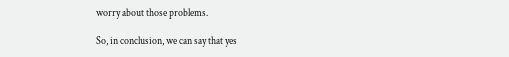worry about those problems.

So, in conclusion, we can say that yes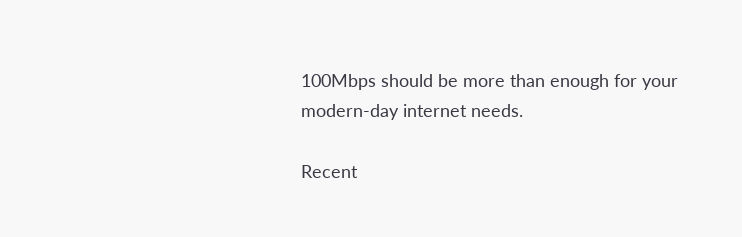100Mbps should be more than enough for your modern-day internet needs.

Recent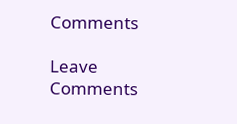Comments

Leave Comments